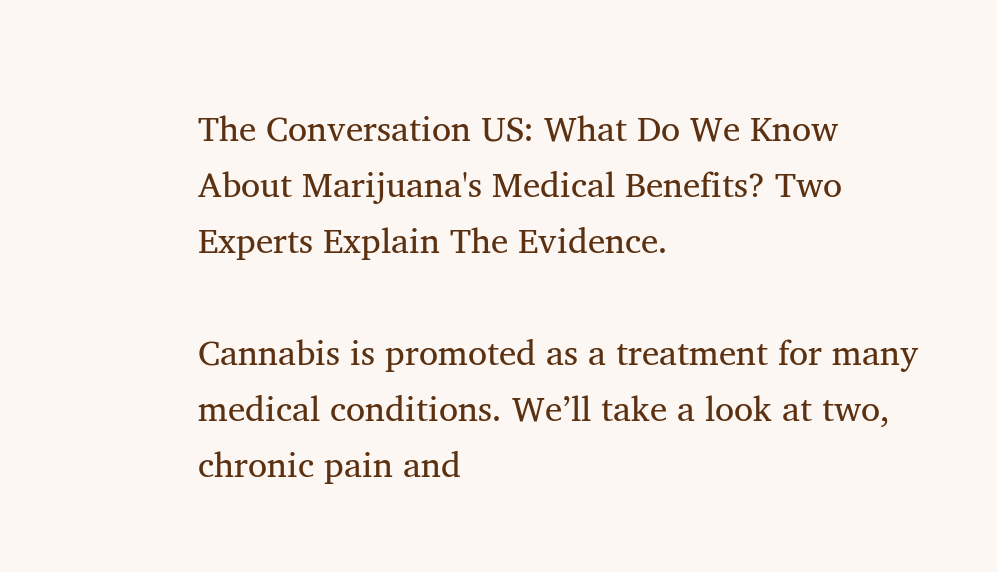The Conversation US: What Do We Know About Marijuana's Medical Benefits? Two Experts Explain The Evidence.

Cannabis is promoted as a treatment for many medical conditions. We’ll take a look at two, chronic pain and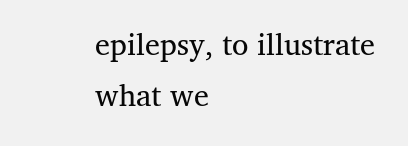epilepsy, to illustrate what we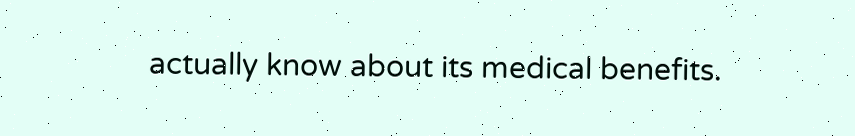actually know about its medical benefits.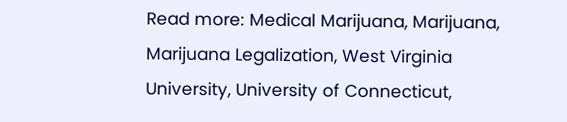Read more: Medical Marijuana, Marijuana, Marijuana Legalization, West Virginia University, University of Connecticut,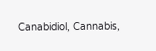Canabidiol, Cannabis,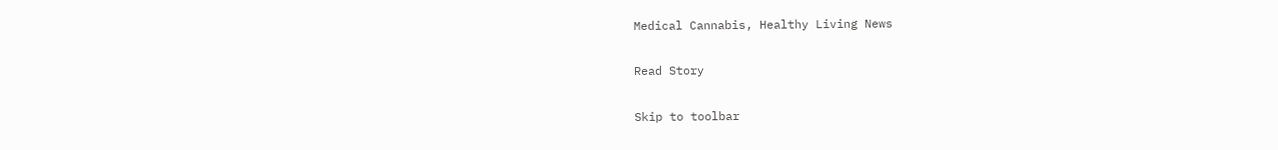Medical Cannabis, Healthy Living News

Read Story

Skip to toolbar